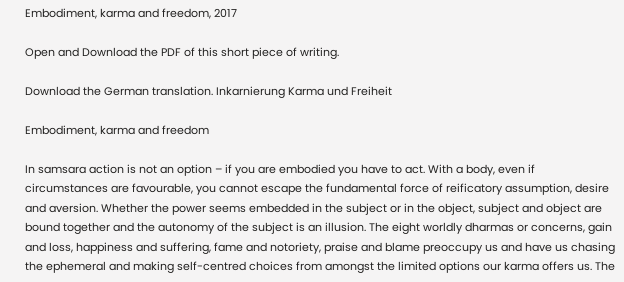Embodiment, karma and freedom, 2017

Open and Download the PDF of this short piece of writing.

Download the German translation. Inkarnierung Karma und Freiheit

Embodiment, karma and freedom

In samsara action is not an option – if you are embodied you have to act. With a body, even if circumstances are favourable, you cannot escape the fundamental force of reificatory assumption, desire and aversion. Whether the power seems embedded in the subject or in the object, subject and object are bound together and the autonomy of the subject is an illusion. The eight worldly dharmas or concerns, gain and loss, happiness and suffering, fame and notoriety, praise and blame preoccupy us and have us chasing the ephemeral and making self-centred choices from amongst the limited options our karma offers us. The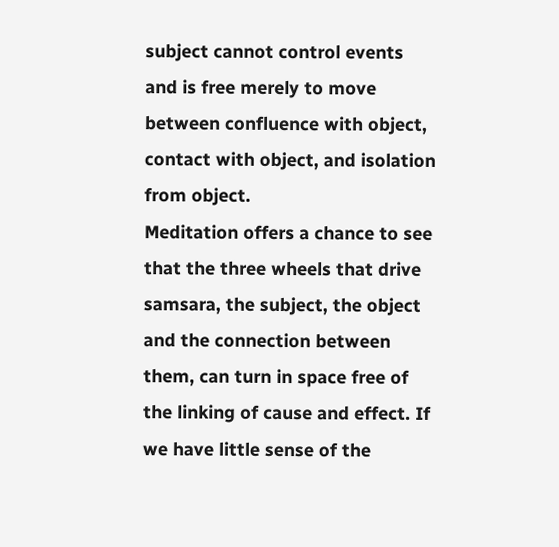subject cannot control events and is free merely to move between confluence with object, contact with object, and isolation from object.
Meditation offers a chance to see that the three wheels that drive samsara, the subject, the object and the connection between them, can turn in space free of the linking of cause and effect. If we have little sense of the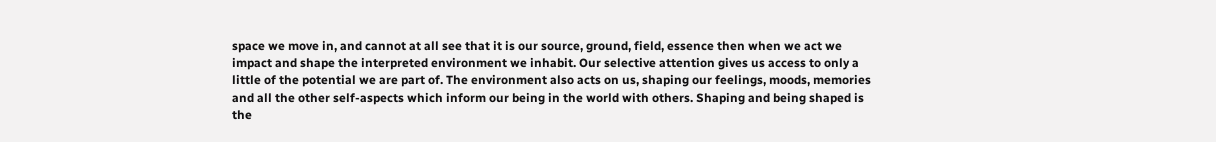space we move in, and cannot at all see that it is our source, ground, field, essence then when we act we impact and shape the interpreted environment we inhabit. Our selective attention gives us access to only a little of the potential we are part of. The environment also acts on us, shaping our feelings, moods, memories and all the other self-aspects which inform our being in the world with others. Shaping and being shaped is the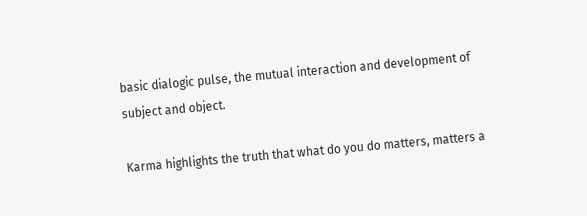basic dialogic pulse, the mutual interaction and development of subject and object.

Karma highlights the truth that what do you do matters, matters a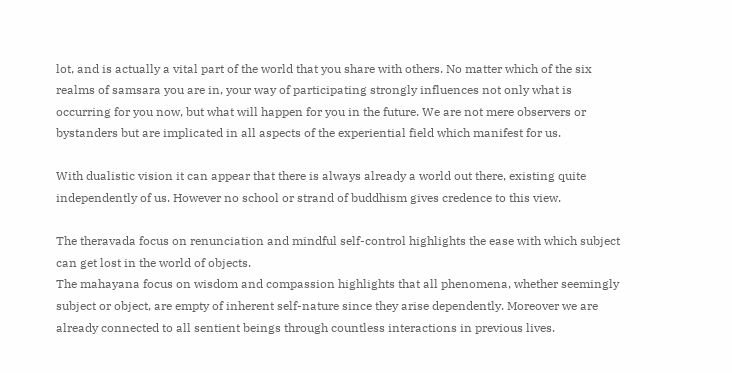lot, and is actually a vital part of the world that you share with others. No matter which of the six realms of samsara you are in, your way of participating strongly influences not only what is occurring for you now, but what will happen for you in the future. We are not mere observers or bystanders but are implicated in all aspects of the experiential field which manifest for us.

With dualistic vision it can appear that there is always already a world out there, existing quite independently of us. However no school or strand of buddhism gives credence to this view.

The theravada focus on renunciation and mindful self-control highlights the ease with which subject can get lost in the world of objects.
The mahayana focus on wisdom and compassion highlights that all phenomena, whether seemingly subject or object, are empty of inherent self-nature since they arise dependently. Moreover we are already connected to all sentient beings through countless interactions in previous lives.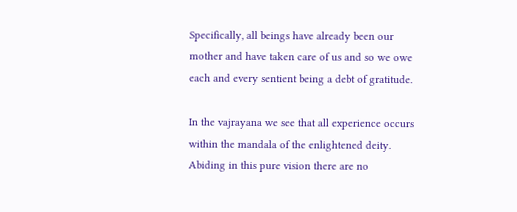Specifically, all beings have already been our mother and have taken care of us and so we owe each and every sentient being a debt of gratitude.

In the vajrayana we see that all experience occurs within the mandala of the enlightened deity. Abiding in this pure vision there are no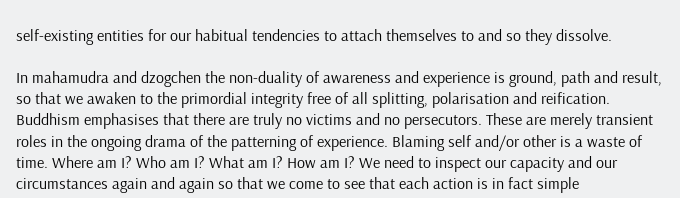self-existing entities for our habitual tendencies to attach themselves to and so they dissolve.

In mahamudra and dzogchen the non-duality of awareness and experience is ground, path and result, so that we awaken to the primordial integrity free of all splitting, polarisation and reification.
Buddhism emphasises that there are truly no victims and no persecutors. These are merely transient roles in the ongoing drama of the patterning of experience. Blaming self and/or other is a waste of time. Where am I? Who am I? What am I? How am I? We need to inspect our capacity and our circumstances again and again so that we come to see that each action is in fact simple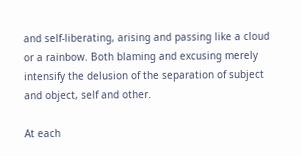and self-liberating, arising and passing like a cloud or a rainbow. Both blaming and excusing merely intensify the delusion of the separation of subject and object, self and other.

At each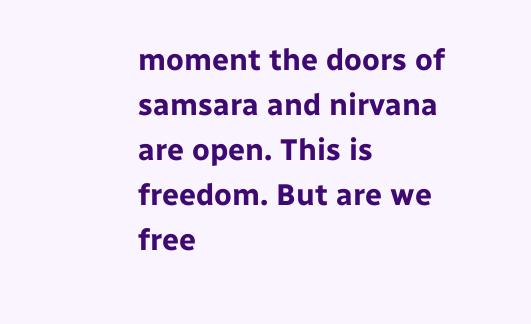moment the doors of samsara and nirvana are open. This is freedom. But are we free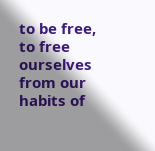to be free, to free ourselves from our habits of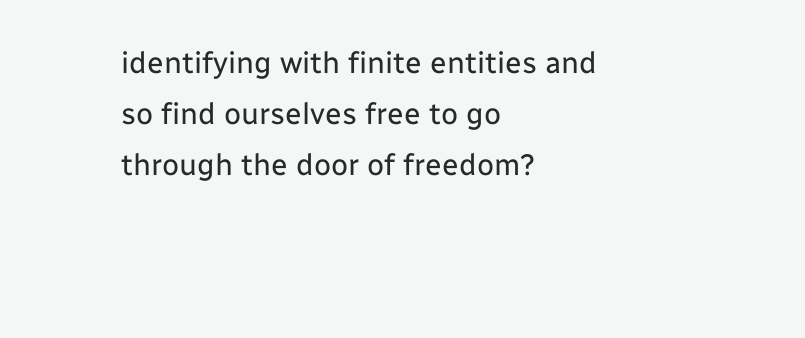identifying with finite entities and so find ourselves free to go through the door of freedom?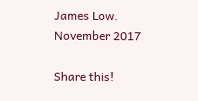James Low. November 2017

Share this!